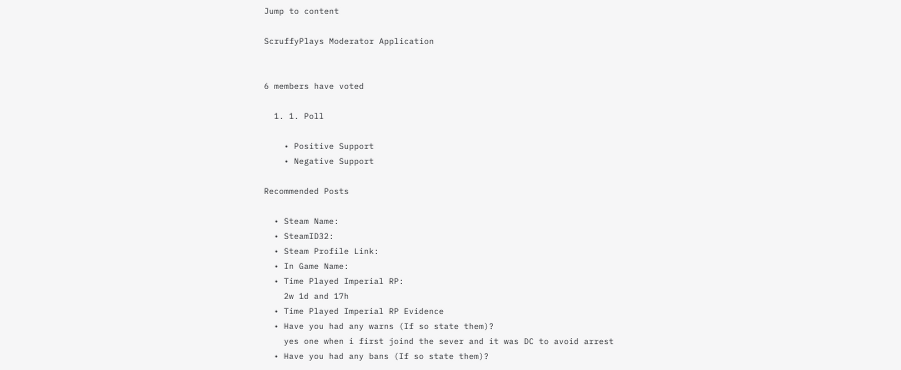Jump to content

ScruffyPlays Moderator Application


6 members have voted

  1. 1. Poll

    • Positive Support
    • Negative Support

Recommended Posts

  • Steam Name:
  • SteamID32:
  • Steam Profile Link:
  • In Game Name:
  • Time Played Imperial RP:
    2w 1d and 17h
  • Time Played Imperial RP Evidence
  • Have you had any warns (If so state them)?
    yes one when i first joind the sever and it was DC to avoid arrest
  • Have you had any bans (If so state them)?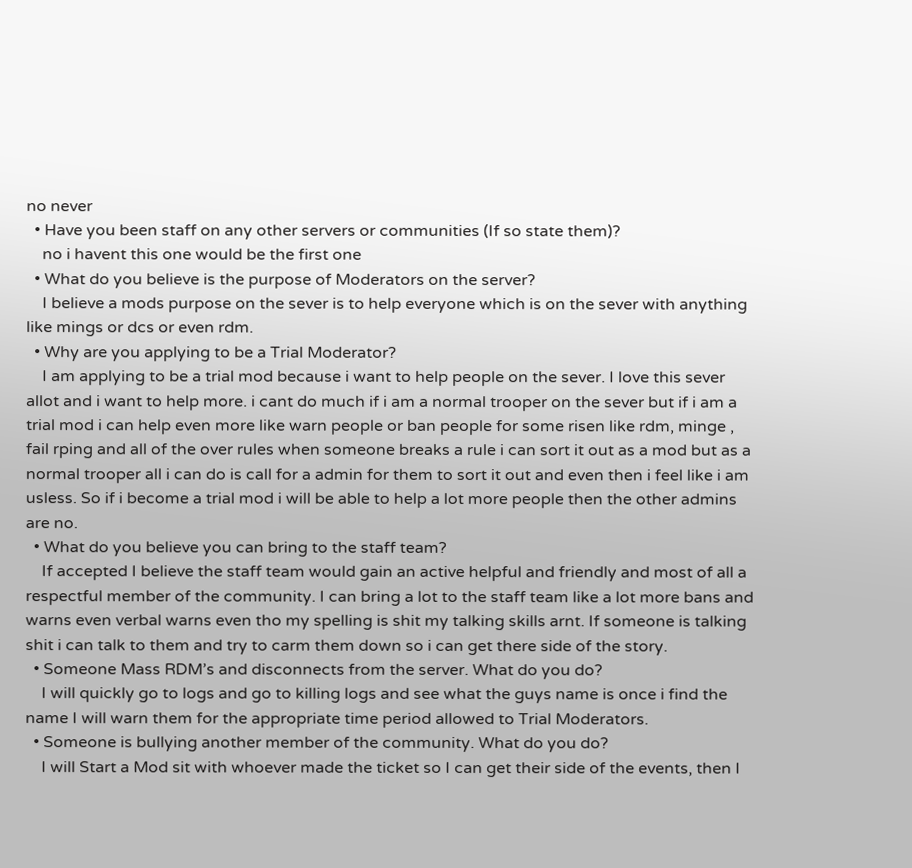no never
  • Have you been staff on any other servers or communities (If so state them)?
    no i havent this one would be the first one
  • What do you believe is the purpose of Moderators on the server?
    I believe a mods purpose on the sever is to help everyone which is on the sever with anything like mings or dcs or even rdm.
  • Why are you applying to be a Trial Moderator?
    I am applying to be a trial mod because i want to help people on the sever. I love this sever allot and i want to help more. i cant do much if i am a normal trooper on the sever but if i am a trial mod i can help even more like warn people or ban people for some risen like rdm, minge , fail rping and all of the over rules when someone breaks a rule i can sort it out as a mod but as a normal trooper all i can do is call for a admin for them to sort it out and even then i feel like i am usless. So if i become a trial mod i will be able to help a lot more people then the other admins are no.
  • What do you believe you can bring to the staff team?
    If accepted I believe the staff team would gain an active helpful and friendly and most of all a respectful member of the community. I can bring a lot to the staff team like a lot more bans and warns even verbal warns even tho my spelling is shit my talking skills arnt. If someone is talking shit i can talk to them and try to carm them down so i can get there side of the story.
  • Someone Mass RDM’s and disconnects from the server. What do you do?
    I will quickly go to logs and go to killing logs and see what the guys name is once i find the name I will warn them for the appropriate time period allowed to Trial Moderators.
  • Someone is bullying another member of the community. What do you do?
    I will Start a Mod sit with whoever made the ticket so I can get their side of the events, then I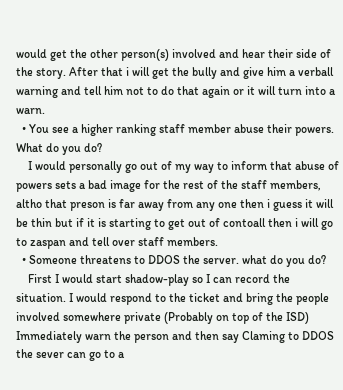would get the other person(s) involved and hear their side of the story. After that i will get the bully and give him a verball warning and tell him not to do that again or it will turn into a warn.
  • You see a higher ranking staff member abuse their powers. What do you do?
    I would personally go out of my way to inform that abuse of powers sets a bad image for the rest of the staff members, altho that preson is far away from any one then i guess it will be thin but if it is starting to get out of contoall then i will go to zaspan and tell over staff members.
  • Someone threatens to DDOS the server. what do you do?
    First I would start shadow-play so I can record the situation. I would respond to the ticket and bring the people involved somewhere private (Probably on top of the ISD) Immediately warn the person and then say Claming to DDOS the sever can go to a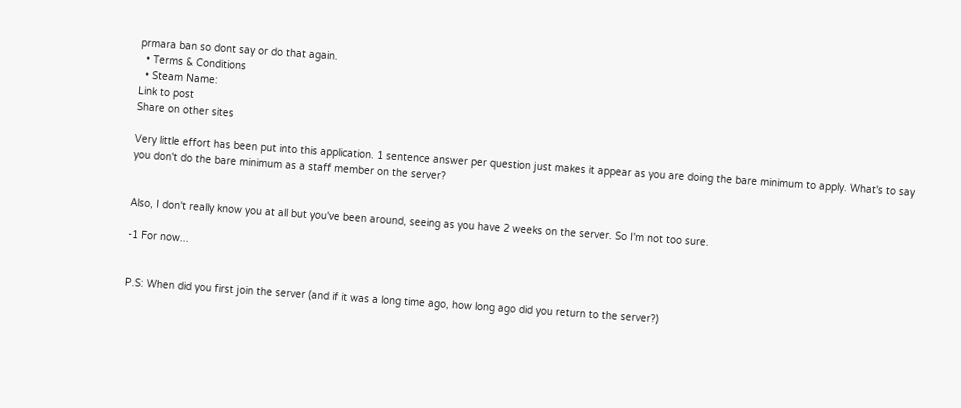prmara ban so dont say or do that again.
  • Terms & Conditions
  • Steam Name:
Link to post
Share on other sites

Very little effort has been put into this application. 1 sentence answer per question just makes it appear as you are doing the bare minimum to apply. What's to say you don't do the bare minimum as a staff member on the server?


Also, I don't really know you at all but you've been around, seeing as you have 2 weeks on the server. So I'm not too sure.

-1 For now...


P.S: When did you first join the server (and if it was a long time ago, how long ago did you return to the server?)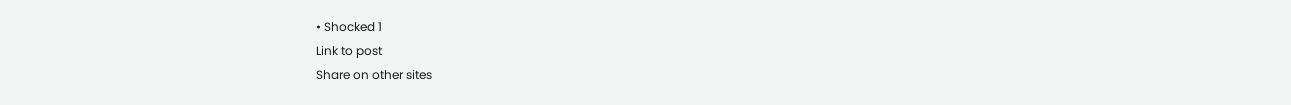• Shocked 1
Link to post
Share on other sites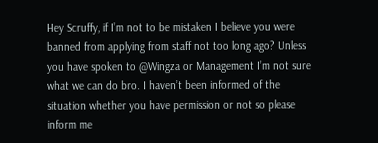Hey Scruffy, if I’m not to be mistaken I believe you were banned from applying from staff not too long ago? Unless you have spoken to @Wingza or Management I’m not sure what we can do bro. I haven’t been informed of the situation whether you have permission or not so please inform me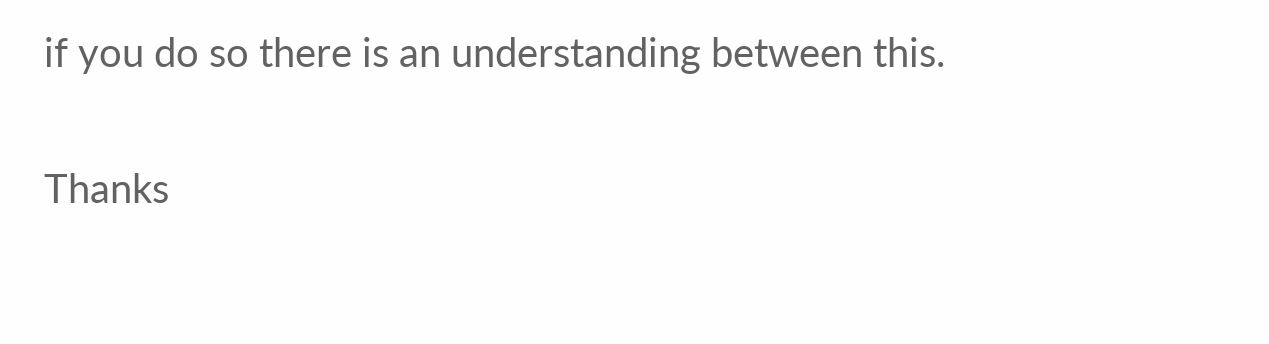if you do so there is an understanding between this.

Thanks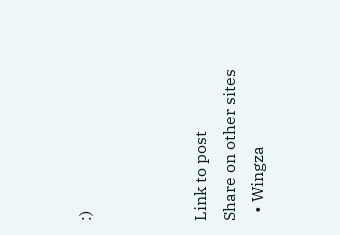:)



Link to post
Share on other sites
  • Wingza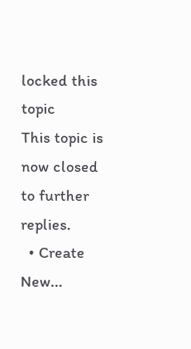locked this topic
This topic is now closed to further replies.
  • Create New...